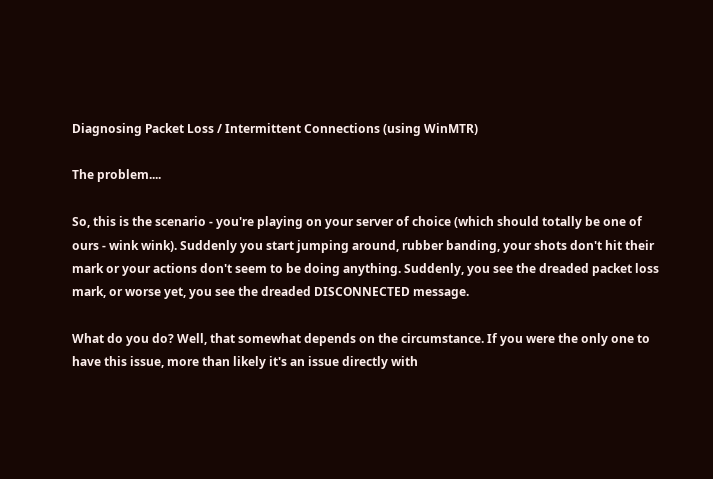Diagnosing Packet Loss / Intermittent Connections (using WinMTR)

The problem....

So, this is the scenario - you're playing on your server of choice (which should totally be one of ours - wink wink). Suddenly you start jumping around, rubber banding, your shots don't hit their mark or your actions don't seem to be doing anything. Suddenly, you see the dreaded packet loss mark, or worse yet, you see the dreaded DISCONNECTED message.

What do you do? Well, that somewhat depends on the circumstance. If you were the only one to have this issue, more than likely it's an issue directly with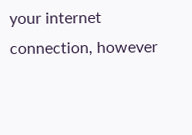your internet connection, however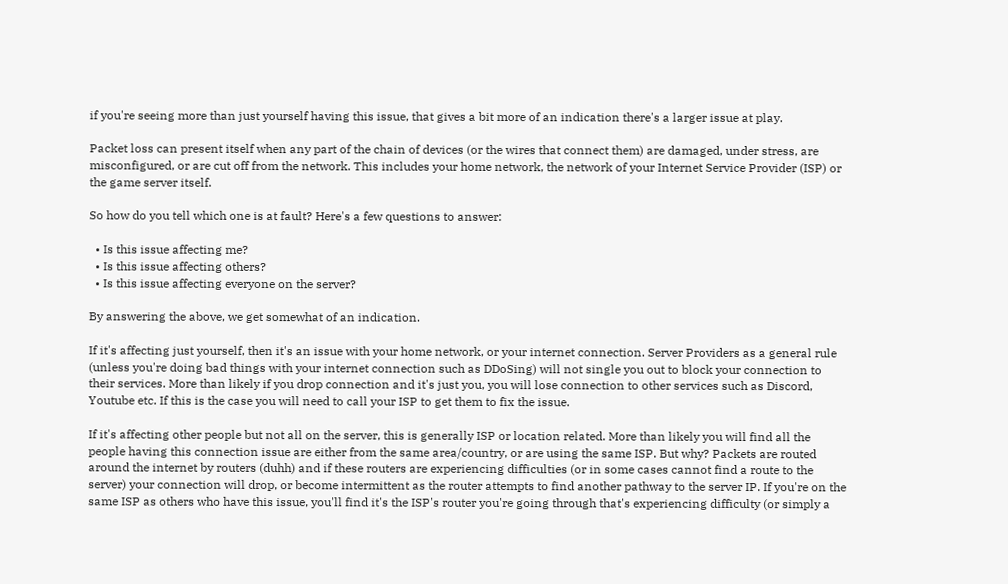if you're seeing more than just yourself having this issue, that gives a bit more of an indication there's a larger issue at play.

Packet loss can present itself when any part of the chain of devices (or the wires that connect them) are damaged, under stress, are misconfigured, or are cut off from the network. This includes your home network, the network of your Internet Service Provider (ISP) or the game server itself.

So how do you tell which one is at fault? Here's a few questions to answer:

  • Is this issue affecting me?
  • Is this issue affecting others?
  • Is this issue affecting everyone on the server?

By answering the above, we get somewhat of an indication.

If it's affecting just yourself, then it's an issue with your home network, or your internet connection. Server Providers as a general rule (unless you're doing bad things with your internet connection such as DDoSing) will not single you out to block your connection to their services. More than likely if you drop connection and it's just you, you will lose connection to other services such as Discord, Youtube etc. If this is the case you will need to call your ISP to get them to fix the issue.

If it's affecting other people but not all on the server, this is generally ISP or location related. More than likely you will find all the people having this connection issue are either from the same area/country, or are using the same ISP. But why? Packets are routed around the internet by routers (duhh) and if these routers are experiencing difficulties (or in some cases cannot find a route to the server) your connection will drop, or become intermittent as the router attempts to find another pathway to the server IP. If you're on the same ISP as others who have this issue, you'll find it's the ISP's router you're going through that's experiencing difficulty (or simply a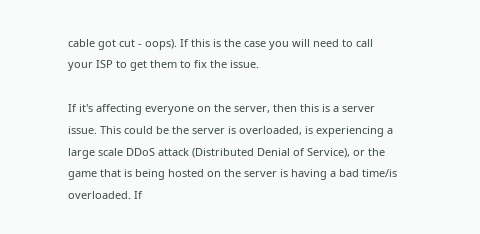cable got cut - oops). If this is the case you will need to call your ISP to get them to fix the issue.

If it's affecting everyone on the server, then this is a server issue. This could be the server is overloaded, is experiencing a large scale DDoS attack (Distributed Denial of Service), or the game that is being hosted on the server is having a bad time/is overloaded. If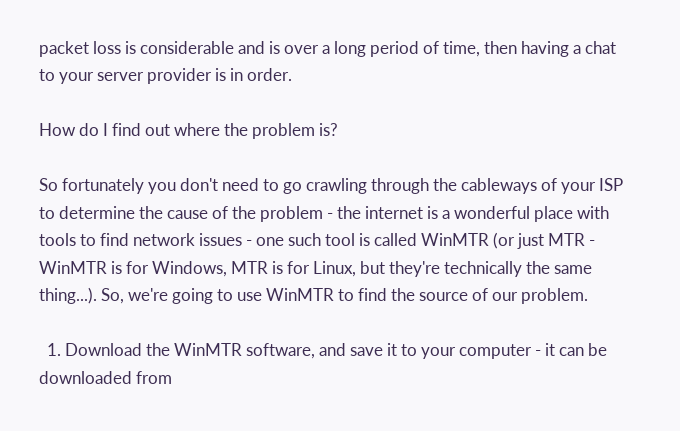packet loss is considerable and is over a long period of time, then having a chat to your server provider is in order.

How do I find out where the problem is?

So fortunately you don't need to go crawling through the cableways of your ISP to determine the cause of the problem - the internet is a wonderful place with tools to find network issues - one such tool is called WinMTR (or just MTR - WinMTR is for Windows, MTR is for Linux, but they're technically the same thing...). So, we're going to use WinMTR to find the source of our problem.

  1. Download the WinMTR software, and save it to your computer - it can be downloaded from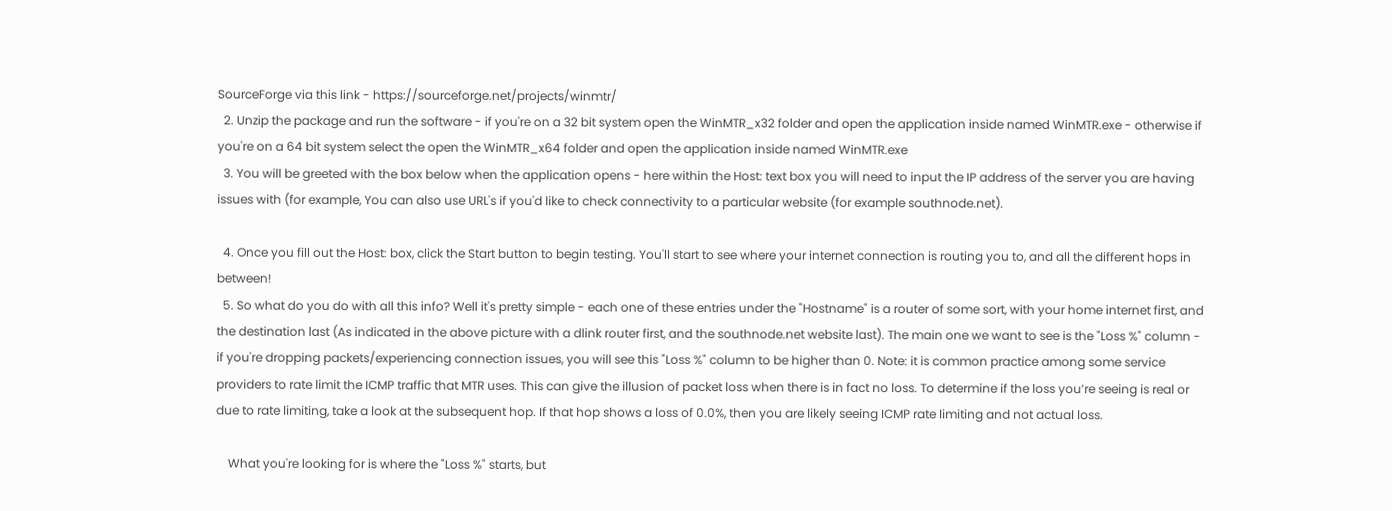SourceForge via this link - https://sourceforge.net/projects/winmtr/
  2. Unzip the package and run the software - if you're on a 32 bit system open the WinMTR_x32 folder and open the application inside named WinMTR.exe - otherwise if you're on a 64 bit system select the open the WinMTR_x64 folder and open the application inside named WinMTR.exe
  3. You will be greeted with the box below when the application opens - here within the Host: text box you will need to input the IP address of the server you are having issues with (for example, You can also use URL's if you'd like to check connectivity to a particular website (for example southnode.net).

  4. Once you fill out the Host: box, click the Start button to begin testing. You'll start to see where your internet connection is routing you to, and all the different hops in between!
  5. So what do you do with all this info? Well it's pretty simple - each one of these entries under the "Hostname" is a router of some sort, with your home internet first, and the destination last (As indicated in the above picture with a dlink router first, and the southnode.net website last). The main one we want to see is the "Loss %" column - if you're dropping packets/experiencing connection issues, you will see this "Loss %" column to be higher than 0. Note: it is common practice among some service providers to rate limit the ICMP traffic that MTR uses. This can give the illusion of packet loss when there is in fact no loss. To determine if the loss you’re seeing is real or due to rate limiting, take a look at the subsequent hop. If that hop shows a loss of 0.0%, then you are likely seeing ICMP rate limiting and not actual loss.

    What you're looking for is where the "Loss %" starts, but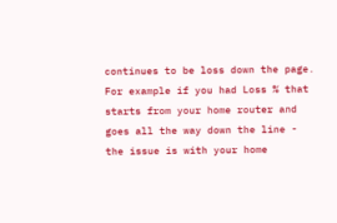continues to be loss down the page. For example if you had Loss % that starts from your home router and goes all the way down the line - the issue is with your home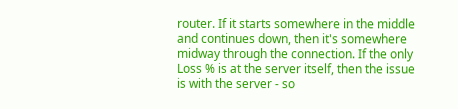router. If it starts somewhere in the middle and continues down, then it's somewhere midway through the connection. If the only Loss % is at the server itself, then the issue is with the server - so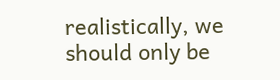realistically, we should only be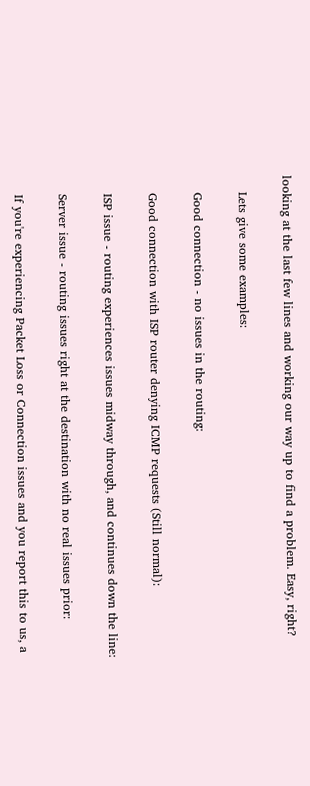looking at the last few lines and working our way up to find a problem. Easy, right?

    Lets give some examples:

    Good connection - no issues in the routing:

    Good connection with ISP router denying ICMP requests (Still normal):

    ISP issue - routing experiences issues midway through, and continues down the line:

    Server issue - routing issues right at the destination with no real issues prior:

    If you're experiencing Packet Loss or Connection issues and you report this to us, a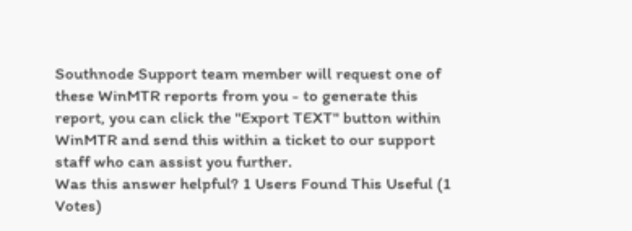Southnode Support team member will request one of these WinMTR reports from you - to generate this report, you can click the "Export TEXT" button within WinMTR and send this within a ticket to our support staff who can assist you further.
Was this answer helpful? 1 Users Found This Useful (1 Votes)